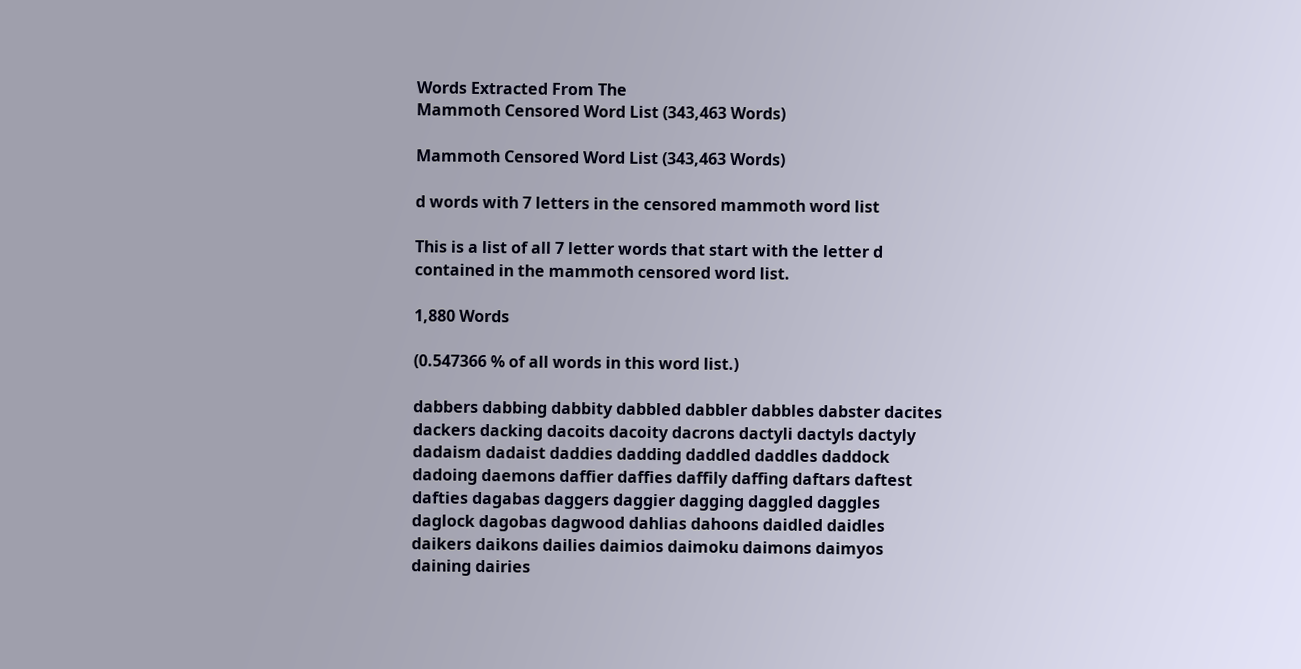Words Extracted From The
Mammoth Censored Word List (343,463 Words)

Mammoth Censored Word List (343,463 Words)

d words with 7 letters in the censored mammoth word list

This is a list of all 7 letter words that start with the letter d contained in the mammoth censored word list.

1,880 Words

(0.547366 % of all words in this word list.)

dabbers dabbing dabbity dabbled dabbler dabbles dabster dacites dackers dacking dacoits dacoity dacrons dactyli dactyls dactyly dadaism dadaist daddies dadding daddled daddles daddock dadoing daemons daffier daffies daffily daffing daftars daftest dafties dagabas daggers daggier dagging daggled daggles daglock dagobas dagwood dahlias dahoons daidled daidles daikers daikons dailies daimios daimoku daimons daimyos daining dairies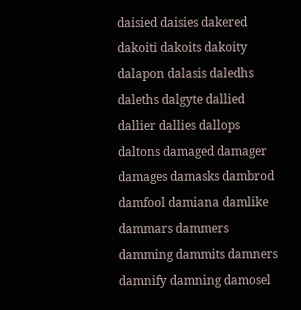daisied daisies dakered dakoiti dakoits dakoity dalapon dalasis daledhs daleths dalgyte dallied dallier dallies dallops daltons damaged damager damages damasks dambrod damfool damiana damlike dammars dammers damming dammits damners damnify damning damosel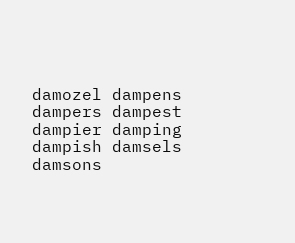damozel dampens dampers dampest dampier damping dampish damsels damsons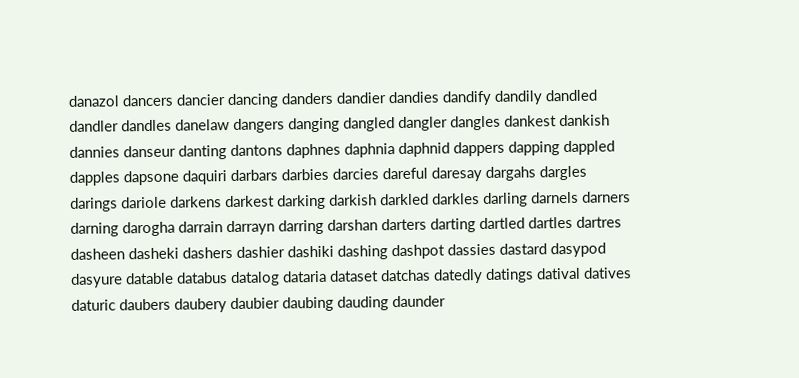danazol dancers dancier dancing danders dandier dandies dandify dandily dandled dandler dandles danelaw dangers danging dangled dangler dangles dankest dankish dannies danseur danting dantons daphnes daphnia daphnid dappers dapping dappled dapples dapsone daquiri darbars darbies darcies dareful daresay dargahs dargles darings dariole darkens darkest darking darkish darkled darkles darling darnels darners darning darogha darrain darrayn darring darshan darters darting dartled dartles dartres dasheen dasheki dashers dashier dashiki dashing dashpot dassies dastard dasypod dasyure datable databus datalog dataria dataset datchas datedly datings datival datives daturic daubers daubery daubier daubing dauding daunder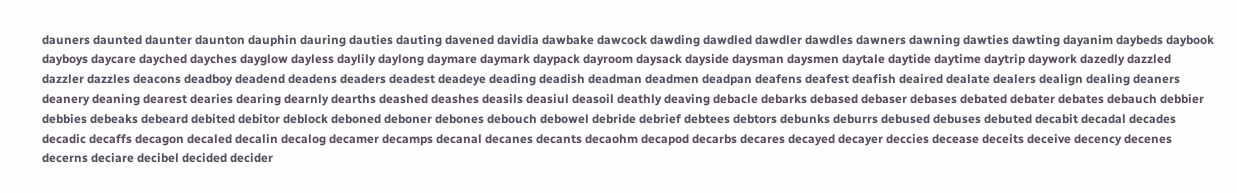dauners daunted daunter daunton dauphin dauring dauties dauting davened davidia dawbake dawcock dawding dawdled dawdler dawdles dawners dawning dawties dawting dayanim daybeds daybook dayboys daycare dayched dayches dayglow dayless daylily daylong daymare daymark daypack dayroom daysack dayside daysman daysmen daytale daytide daytime daytrip daywork dazedly dazzled dazzler dazzles deacons deadboy deadend deadens deaders deadest deadeye deading deadish deadman deadmen deadpan deafens deafest deafish deaired dealate dealers dealign dealing deaners deanery deaning dearest dearies dearing dearnly dearths deashed deashes deasils deasiul deasoil deathly deaving debacle debarks debased debaser debases debated debater debates debauch debbier debbies debeaks debeard debited debitor deblock deboned deboner debones debouch debowel debride debrief debtees debtors debunks deburrs debused debuses debuted decabit decadal decades decadic decaffs decagon decaled decalin decalog decamer decamps decanal decanes decants decaohm decapod decarbs decares decayed decayer deccies decease deceits deceive decency decenes decerns deciare decibel decided decider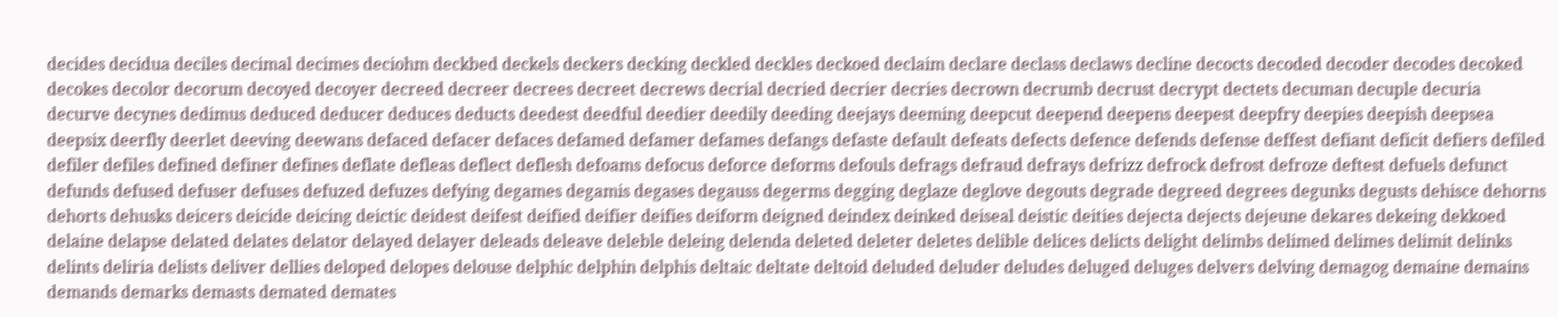decides decidua deciles decimal decimes deciohm deckbed deckels deckers decking deckled deckles deckoed declaim declare declass declaws decline decocts decoded decoder decodes decoked decokes decolor decorum decoyed decoyer decreed decreer decrees decreet decrews decrial decried decrier decries decrown decrumb decrust decrypt dectets decuman decuple decuria decurve decynes dedimus deduced deducer deduces deducts deedest deedful deedier deedily deeding deejays deeming deepcut deepend deepens deepest deepfry deepies deepish deepsea deepsix deerfly deerlet deeving deewans defaced defacer defaces defamed defamer defames defangs defaste default defeats defects defence defends defense deffest defiant deficit defiers defiled defiler defiles defined definer defines deflate defleas deflect deflesh defoams defocus deforce deforms defouls defrags defraud defrays defrizz defrock defrost defroze deftest defuels defunct defunds defused defuser defuses defuzed defuzes defying degames degamis degases degauss degerms degging deglaze deglove degouts degrade degreed degrees degunks degusts dehisce dehorns dehorts dehusks deicers deicide deicing deictic deidest deifest deified deifier deifies deiform deigned deindex deinked deiseal deistic deities dejecta dejects dejeune dekares dekeing dekkoed delaine delapse delated delates delator delayed delayer deleads deleave deleble deleing delenda deleted deleter deletes delible delices delicts delight delimbs delimed delimes delimit delinks delints deliria delists deliver dellies deloped delopes delouse delphic delphin delphis deltaic deltate deltoid deluded deluder deludes deluged deluges delvers delving demagog demaine demains demands demarks demasts demated demates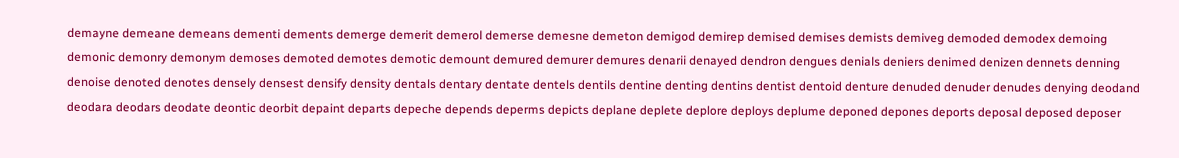demayne demeane demeans dementi dements demerge demerit demerol demerse demesne demeton demigod demirep demised demises demists demiveg demoded demodex demoing demonic demonry demonym demoses demoted demotes demotic demount demured demurer demures denarii denayed dendron dengues denials deniers denimed denizen dennets denning denoise denoted denotes densely densest densify density dentals dentary dentate dentels dentils dentine denting dentins dentist dentoid denture denuded denuder denudes denying deodand deodara deodars deodate deontic deorbit depaint departs depeche depends deperms depicts deplane deplete deplore deploys deplume deponed depones deports deposal deposed deposer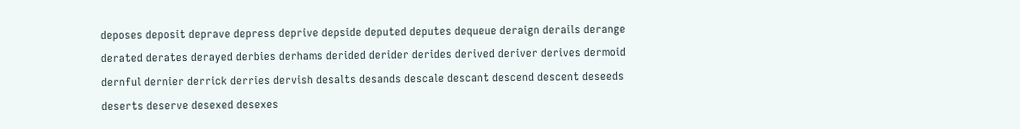deposes deposit deprave depress deprive depside deputed deputes dequeue deraign derails derange derated derates derayed derbies derhams derided derider derides derived deriver derives dermoid dernful dernier derrick derries dervish desalts desands descale descant descend descent deseeds deserts deserve desexed desexes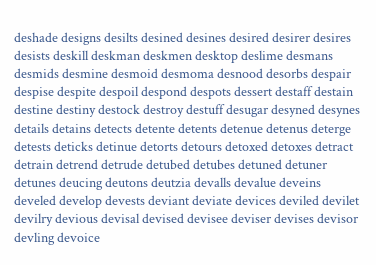deshade designs desilts desined desines desired desirer desires desists deskill deskman deskmen desktop deslime desmans desmids desmine desmoid desmoma desnood desorbs despair despise despite despoil despond despots dessert destaff destain destine destiny destock destroy destuff desugar desyned desynes details detains detects detente detents detenue detenus deterge detests deticks detinue detorts detours detoxed detoxes detract detrain detrend detrude detubed detubes detuned detuner detunes deucing deutons deutzia devalls devalue deveins develed develop devests deviant deviate devices deviled devilet devilry devious devisal devised devisee deviser devises devisor devling devoice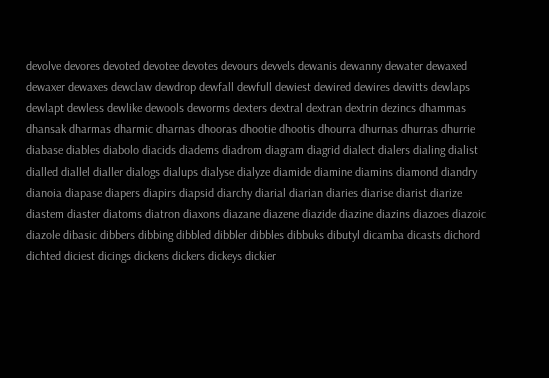devolve devores devoted devotee devotes devours devvels dewanis dewanny dewater dewaxed dewaxer dewaxes dewclaw dewdrop dewfall dewfull dewiest dewired dewires dewitts dewlaps dewlapt dewless dewlike dewools deworms dexters dextral dextran dextrin dezincs dhammas dhansak dharmas dharmic dharnas dhooras dhootie dhootis dhourra dhurnas dhurras dhurrie diabase diables diabolo diacids diadems diadrom diagram diagrid dialect dialers dialing dialist dialled diallel dialler dialogs dialups dialyse dialyze diamide diamine diamins diamond diandry dianoia diapase diapers diapirs diapsid diarchy diarial diarian diaries diarise diarist diarize diastem diaster diatoms diatron diaxons diazane diazene diazide diazine diazins diazoes diazoic diazole dibasic dibbers dibbing dibbled dibbler dibbles dibbuks dibutyl dicamba dicasts dichord dichted diciest dicings dickens dickers dickeys dickier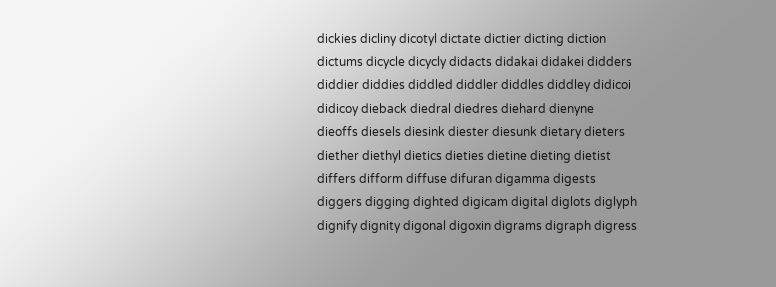dickies dicliny dicotyl dictate dictier dicting diction dictums dicycle dicycly didacts didakai didakei didders diddier diddies diddled diddler diddles diddley didicoi didicoy dieback diedral diedres diehard dienyne dieoffs diesels diesink diester diesunk dietary dieters diether diethyl dietics dieties dietine dieting dietist differs difform diffuse difuran digamma digests diggers digging dighted digicam digital diglots diglyph dignify dignity digonal digoxin digrams digraph digress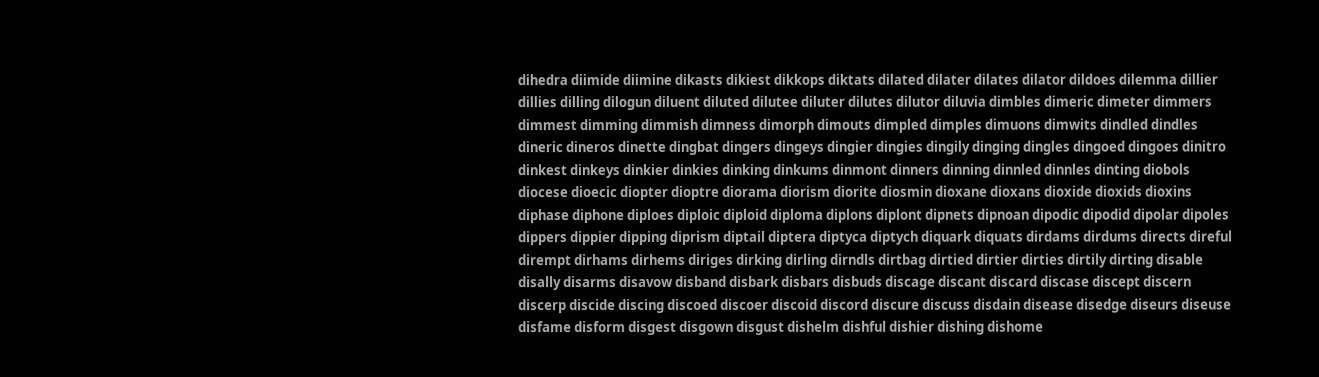dihedra diimide diimine dikasts dikiest dikkops diktats dilated dilater dilates dilator dildoes dilemma dillier dillies dilling dilogun diluent diluted dilutee diluter dilutes dilutor diluvia dimbles dimeric dimeter dimmers dimmest dimming dimmish dimness dimorph dimouts dimpled dimples dimuons dimwits dindled dindles dineric dineros dinette dingbat dingers dingeys dingier dingies dingily dinging dingles dingoed dingoes dinitro dinkest dinkeys dinkier dinkies dinking dinkums dinmont dinners dinning dinnled dinnles dinting diobols diocese dioecic diopter dioptre diorama diorism diorite diosmin dioxane dioxans dioxide dioxids dioxins diphase diphone diploes diploic diploid diploma diplons diplont dipnets dipnoan dipodic dipodid dipolar dipoles dippers dippier dipping diprism diptail diptera diptyca diptych diquark diquats dirdams dirdums directs direful dirempt dirhams dirhems diriges dirking dirling dirndls dirtbag dirtied dirtier dirties dirtily dirting disable disally disarms disavow disband disbark disbars disbuds discage discant discard discase discept discern discerp discide discing discoed discoer discoid discord discure discuss disdain disease disedge diseurs diseuse disfame disform disgest disgown disgust dishelm dishful dishier dishing dishome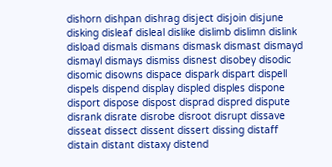dishorn dishpan dishrag disject disjoin disjune disking disleaf disleal dislike dislimb dislimn dislink disload dismals dismans dismask dismast dismayd dismayl dismays dismiss disnest disobey disodic disomic disowns dispace dispark dispart dispell dispels dispend display displed disples dispone disport dispose dispost disprad dispred dispute disrank disrate disrobe disroot disrupt dissave disseat dissect dissent dissert dissing distaff distain distant distaxy distend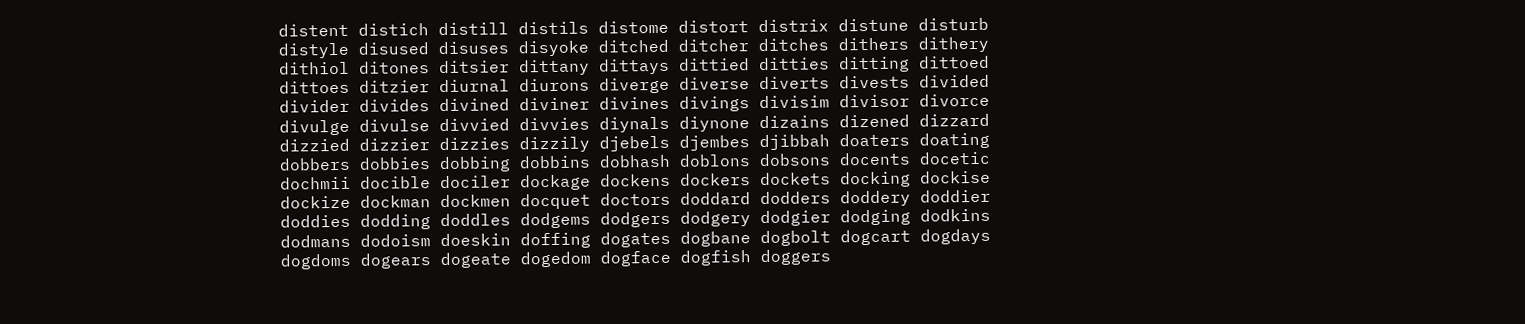distent distich distill distils distome distort distrix distune disturb distyle disused disuses disyoke ditched ditcher ditches dithers dithery dithiol ditones ditsier dittany dittays dittied ditties ditting dittoed dittoes ditzier diurnal diurons diverge diverse diverts divests divided divider divides divined diviner divines divings divisim divisor divorce divulge divulse divvied divvies diynals diynone dizains dizened dizzard dizzied dizzier dizzies dizzily djebels djembes djibbah doaters doating dobbers dobbies dobbing dobbins dobhash doblons dobsons docents docetic dochmii docible dociler dockage dockens dockers dockets docking dockise dockize dockman dockmen docquet doctors doddard dodders doddery doddier doddies dodding doddles dodgems dodgers dodgery dodgier dodging dodkins dodmans dodoism doeskin doffing dogates dogbane dogbolt dogcart dogdays dogdoms dogears dogeate dogedom dogface dogfish doggers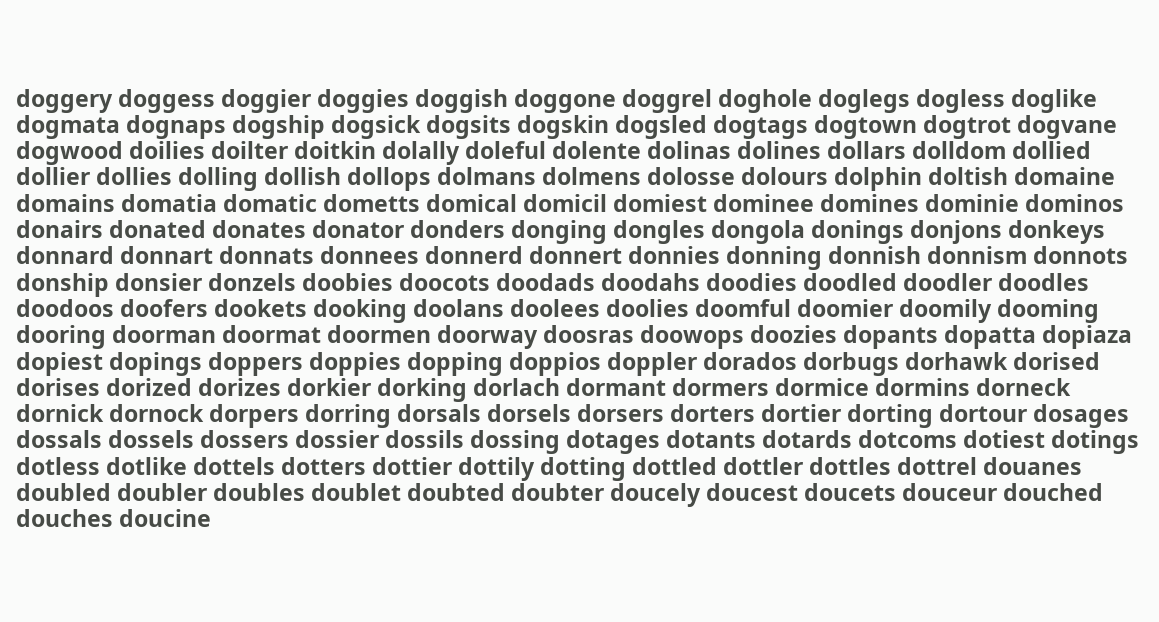doggery doggess doggier doggies doggish doggone doggrel doghole doglegs dogless doglike dogmata dognaps dogship dogsick dogsits dogskin dogsled dogtags dogtown dogtrot dogvane dogwood doilies doilter doitkin dolally doleful dolente dolinas dolines dollars dolldom dollied dollier dollies dolling dollish dollops dolmans dolmens dolosse dolours dolphin doltish domaine domains domatia domatic dometts domical domicil domiest dominee domines dominie dominos donairs donated donates donator donders donging dongles dongola donings donjons donkeys donnard donnart donnats donnees donnerd donnert donnies donning donnish donnism donnots donship donsier donzels doobies doocots doodads doodahs doodies doodled doodler doodles doodoos doofers dookets dooking doolans doolees doolies doomful doomier doomily dooming dooring doorman doormat doormen doorway doosras doowops doozies dopants dopatta dopiaza dopiest dopings doppers doppies dopping doppios doppler dorados dorbugs dorhawk dorised dorises dorized dorizes dorkier dorking dorlach dormant dormers dormice dormins dorneck dornick dornock dorpers dorring dorsals dorsels dorsers dorters dortier dorting dortour dosages dossals dossels dossers dossier dossils dossing dotages dotants dotards dotcoms dotiest dotings dotless dotlike dottels dotters dottier dottily dotting dottled dottler dottles dottrel douanes doubled doubler doubles doublet doubted doubter doucely doucest doucets douceur douched douches doucine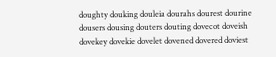doughty douking douleia dourahs dourest dourine dousers dousing douters douting dovecot doveish dovekey dovekie dovelet dovened dovered doviest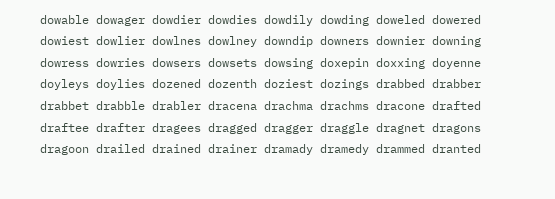dowable dowager dowdier dowdies dowdily dowding doweled dowered dowiest dowlier dowlnes dowlney downdip downers downier downing dowress dowries dowsers dowsets dowsing doxepin doxxing doyenne doyleys doylies dozened dozenth doziest dozings drabbed drabber drabbet drabble drabler dracena drachma drachms dracone drafted draftee drafter dragees dragged dragger draggle dragnet dragons dragoon drailed drained drainer dramady dramedy drammed dranted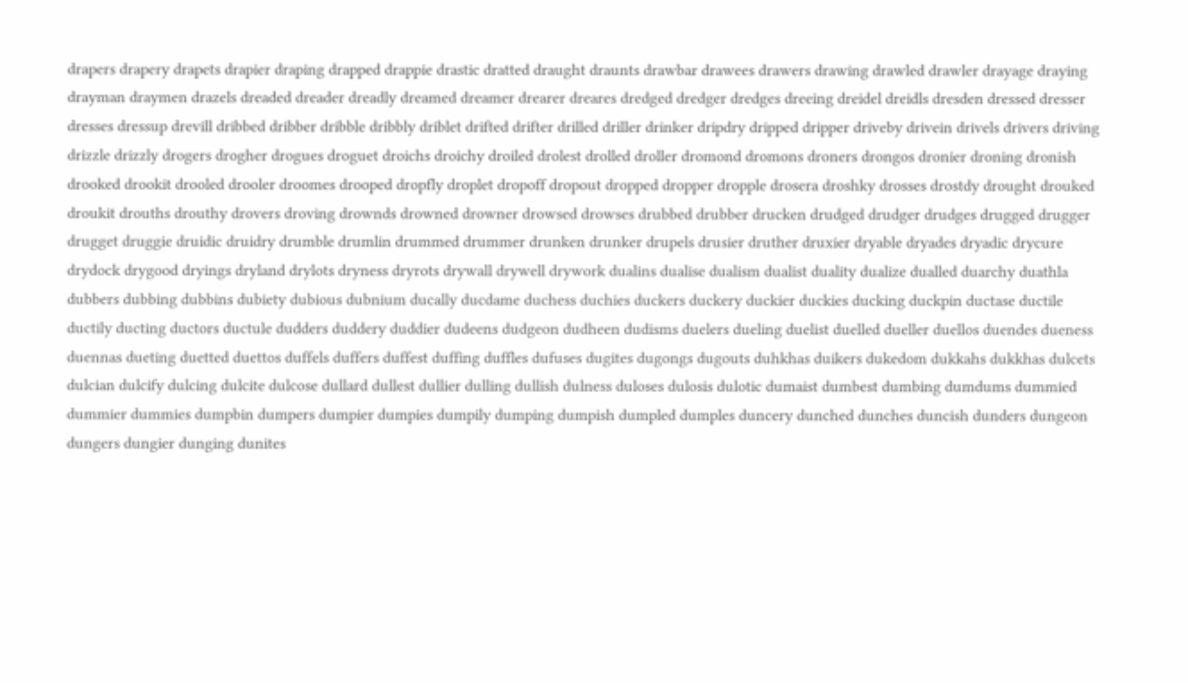drapers drapery drapets drapier draping drapped drappie drastic dratted draught draunts drawbar drawees drawers drawing drawled drawler drayage draying drayman draymen drazels dreaded dreader dreadly dreamed dreamer drearer dreares dredged dredger dredges dreeing dreidel dreidls dresden dressed dresser dresses dressup drevill dribbed dribber dribble dribbly driblet drifted drifter drilled driller drinker dripdry dripped dripper driveby drivein drivels drivers driving drizzle drizzly drogers drogher drogues droguet droichs droichy droiled drolest drolled droller dromond dromons droners drongos dronier droning dronish drooked drookit drooled drooler droomes drooped dropfly droplet dropoff dropout dropped dropper dropple drosera droshky drosses drostdy drought drouked droukit drouths drouthy drovers droving drownds drowned drowner drowsed drowses drubbed drubber drucken drudged drudger drudges drugged drugger drugget druggie druidic druidry drumble drumlin drummed drummer drunken drunker drupels drusier druther druxier dryable dryades dryadic drycure drydock drygood dryings dryland drylots dryness dryrots drywall drywell drywork dualins dualise dualism dualist duality dualize dualled duarchy duathla dubbers dubbing dubbins dubiety dubious dubnium ducally ducdame duchess duchies duckers duckery duckier duckies ducking duckpin ductase ductile ductily ducting ductors ductule dudders duddery duddier dudeens dudgeon dudheen dudisms duelers dueling duelist duelled dueller duellos duendes dueness duennas dueting duetted duettos duffels duffers duffest duffing duffles dufuses dugites dugongs dugouts duhkhas duikers dukedom dukkahs dukkhas dulcets dulcian dulcify dulcing dulcite dulcose dullard dullest dullier dulling dullish dulness duloses dulosis dulotic dumaist dumbest dumbing dumdums dummied dummier dummies dumpbin dumpers dumpier dumpies dumpily dumping dumpish dumpled dumples duncery dunched dunches duncish dunders dungeon dungers dungier dunging dunites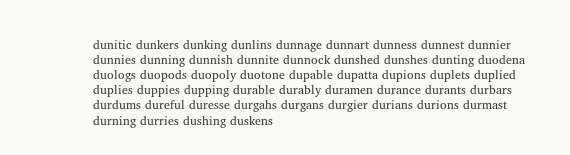dunitic dunkers dunking dunlins dunnage dunnart dunness dunnest dunnier dunnies dunning dunnish dunnite dunnock dunshed dunshes dunting duodena duologs duopods duopoly duotone dupable dupatta dupions duplets duplied duplies duppies dupping durable durably duramen durance durants durbars durdums dureful duresse durgahs durgans durgier durians durions durmast durning durries dushing duskens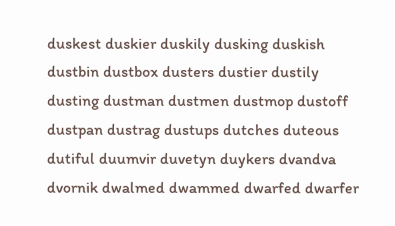duskest duskier duskily dusking duskish dustbin dustbox dusters dustier dustily dusting dustman dustmen dustmop dustoff dustpan dustrag dustups dutches duteous dutiful duumvir duvetyn duykers dvandva dvornik dwalmed dwammed dwarfed dwarfer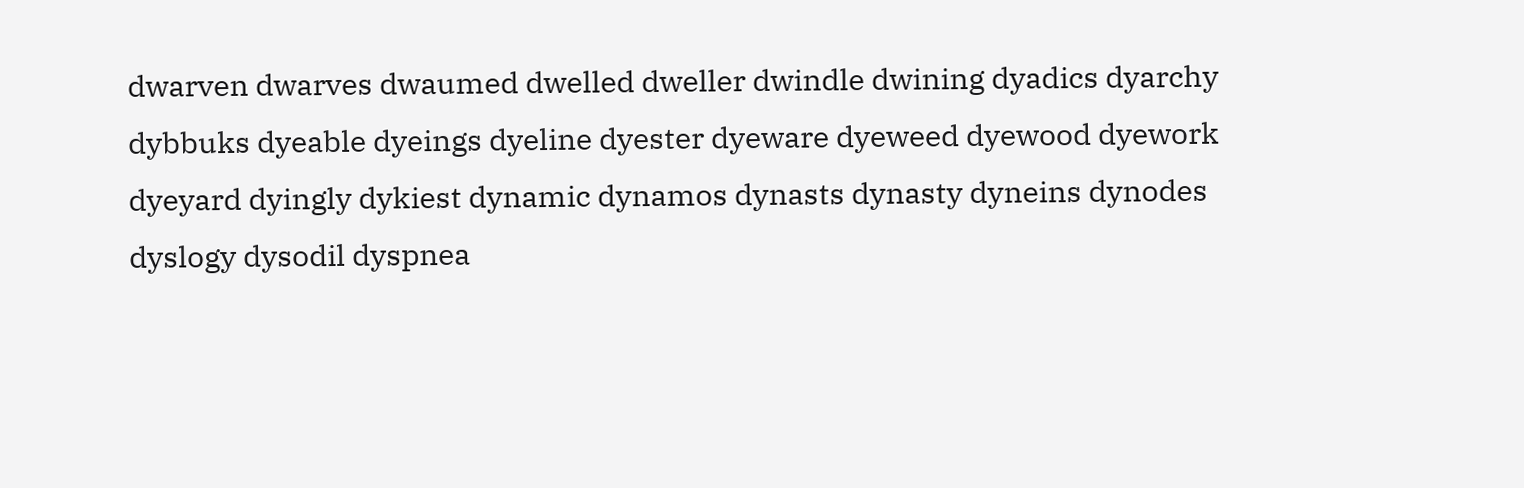dwarven dwarves dwaumed dwelled dweller dwindle dwining dyadics dyarchy dybbuks dyeable dyeings dyeline dyester dyeware dyeweed dyewood dyework dyeyard dyingly dykiest dynamic dynamos dynasts dynasty dyneins dynodes dyslogy dysodil dyspnea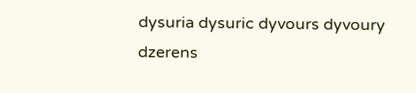dysuria dysuric dyvours dyvoury dzerens